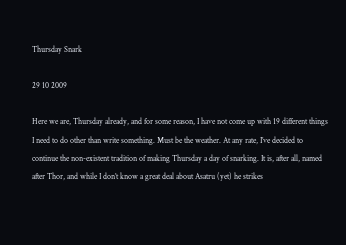Thursday Snark

29 10 2009

Here we are, Thursday already, and for some reason, I have not come up with 19 different things I need to do other than write something. Must be the weather. At any rate, I’ve decided to continue the non-existent tradition of making Thursday a day of snarking. It is, after all, named after Thor, and while I don’t know a great deal about Asatru (yet) he strikes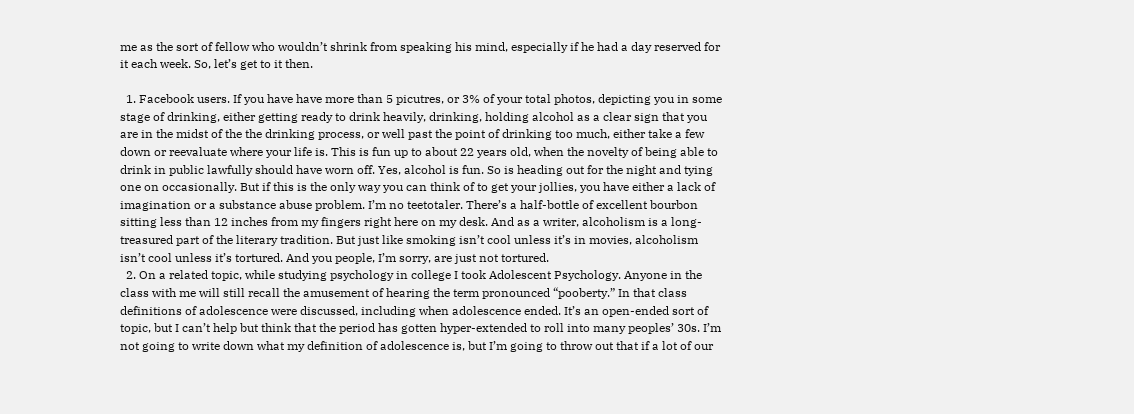me as the sort of fellow who wouldn’t shrink from speaking his mind, especially if he had a day reserved for it each week. So, let’s get to it then.

  1. Facebook users. If you have have more than 5 picutres, or 3% of your total photos, depicting you in some stage of drinking, either getting ready to drink heavily, drinking, holding alcohol as a clear sign that you are in the midst of the the drinking process, or well past the point of drinking too much, either take a few down or reevaluate where your life is. This is fun up to about 22 years old, when the novelty of being able to drink in public lawfully should have worn off. Yes, alcohol is fun. So is heading out for the night and tying one on occasionally. But if this is the only way you can think of to get your jollies, you have either a lack of imagination or a substance abuse problem. I’m no teetotaler. There’s a half-bottle of excellent bourbon sitting less than 12 inches from my fingers right here on my desk. And as a writer, alcoholism is a long-treasured part of the literary tradition. But just like smoking isn’t cool unless it’s in movies, alcoholism isn’t cool unless it’s tortured. And you people, I’m sorry, are just not tortured.
  2. On a related topic, while studying psychology in college I took Adolescent Psychology. Anyone in the class with me will still recall the amusement of hearing the term pronounced “pooberty.” In that class definitions of adolescence were discussed, including when adolescence ended. It’s an open-ended sort of topic, but I can’t help but think that the period has gotten hyper-extended to roll into many peoples’ 30s. I’m not going to write down what my definition of adolescence is, but I’m going to throw out that if a lot of our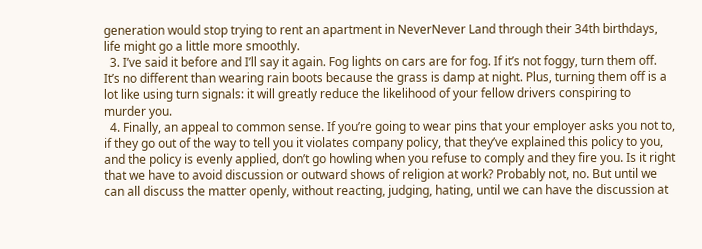generation would stop trying to rent an apartment in NeverNever Land through their 34th birthdays, life might go a little more smoothly.
  3. I’ve said it before and I’ll say it again. Fog lights on cars are for fog. If it’s not foggy, turn them off. It’s no different than wearing rain boots because the grass is damp at night. Plus, turning them off is a lot like using turn signals: it will greatly reduce the likelihood of your fellow drivers conspiring to murder you.
  4. Finally, an appeal to common sense. If you’re going to wear pins that your employer asks you not to, if they go out of the way to tell you it violates company policy, that they’ve explained this policy to you, and the policy is evenly applied, don’t go howling when you refuse to comply and they fire you. Is it right that we have to avoid discussion or outward shows of religion at work? Probably not, no. But until we can all discuss the matter openly, without reacting, judging, hating, until we can have the discussion at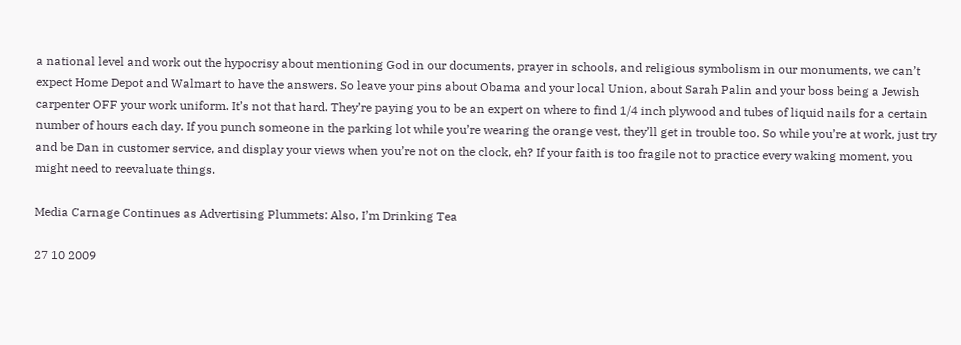a national level and work out the hypocrisy about mentioning God in our documents, prayer in schools, and religious symbolism in our monuments, we can’t expect Home Depot and Walmart to have the answers. So leave your pins about Obama and your local Union, about Sarah Palin and your boss being a Jewish carpenter OFF your work uniform. It’s not that hard. They’re paying you to be an expert on where to find 1/4 inch plywood and tubes of liquid nails for a certain number of hours each day. If you punch someone in the parking lot while you’re wearing the orange vest, they’ll get in trouble too. So while you’re at work, just try and be Dan in customer service, and display your views when you’re not on the clock, eh? If your faith is too fragile not to practice every waking moment, you might need to reevaluate things.

Media Carnage Continues as Advertising Plummets: Also, I’m Drinking Tea

27 10 2009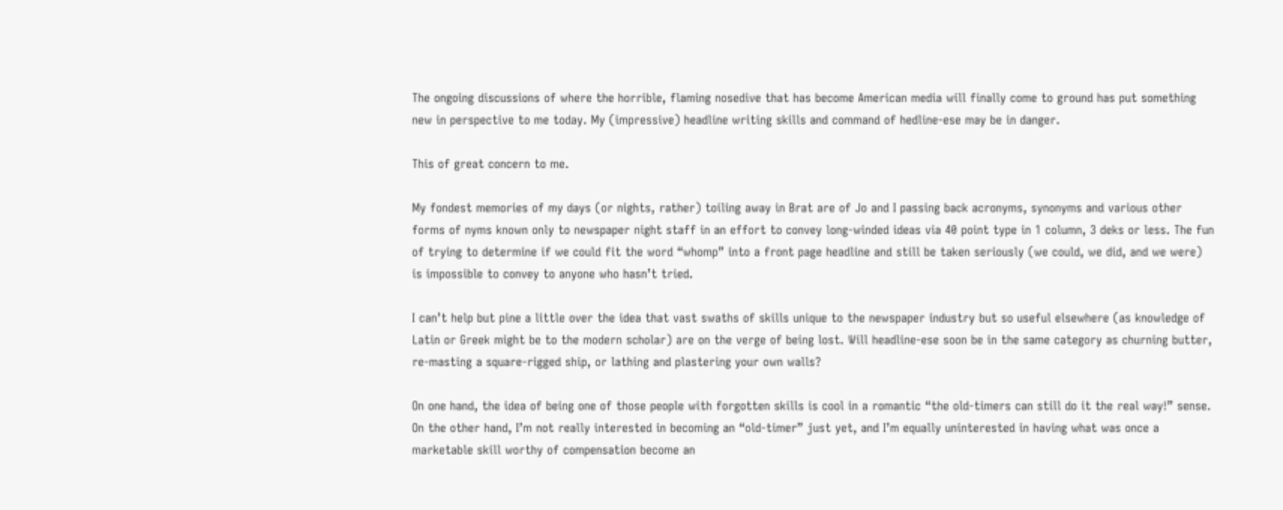The ongoing discussions of where the horrible, flaming nosedive that has become American media will finally come to ground has put something new in perspective to me today. My (impressive) headline writing skills and command of hedline-ese may be in danger.

This of great concern to me.

My fondest memories of my days (or nights, rather) toiling away in Brat are of Jo and I passing back acronyms, synonyms and various other forms of nyms known only to newspaper night staff in an effort to convey long-winded ideas via 40 point type in 1 column, 3 deks or less. The fun of trying to determine if we could fit the word “whomp” into a front page headline and still be taken seriously (we could, we did, and we were) is impossible to convey to anyone who hasn’t tried.

I can’t help but pine a little over the idea that vast swaths of skills unique to the newspaper industry but so useful elsewhere (as knowledge of Latin or Greek might be to the modern scholar) are on the verge of being lost. Will headline-ese soon be in the same category as churning butter, re-masting a square-rigged ship, or lathing and plastering your own walls?

On one hand, the idea of being one of those people with forgotten skills is cool in a romantic “the old-timers can still do it the real way!” sense. On the other hand, I’m not really interested in becoming an “old-timer” just yet, and I’m equally uninterested in having what was once a marketable skill worthy of compensation become an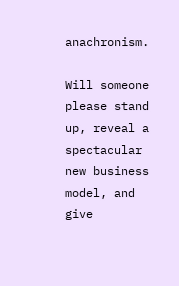anachronism.

Will someone please stand up, reveal a spectacular new business model, and give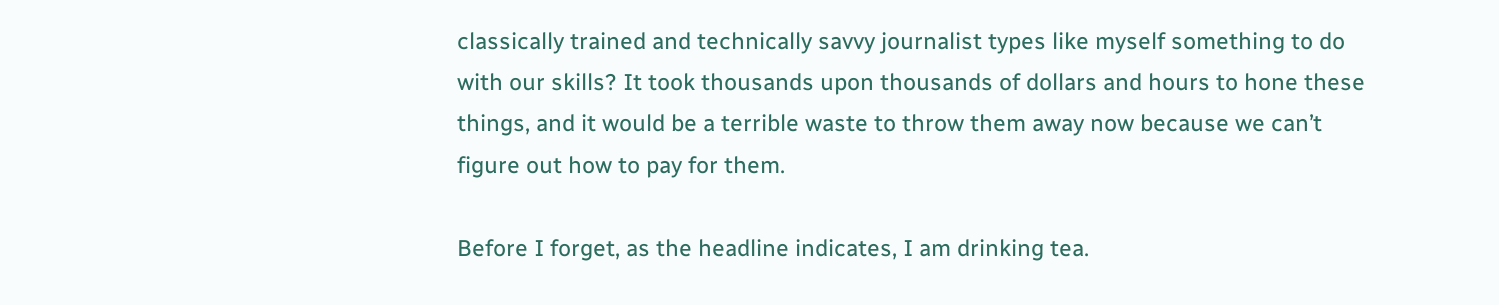classically trained and technically savvy journalist types like myself something to do with our skills? It took thousands upon thousands of dollars and hours to hone these things, and it would be a terrible waste to throw them away now because we can’t figure out how to pay for them.

Before I forget, as the headline indicates, I am drinking tea.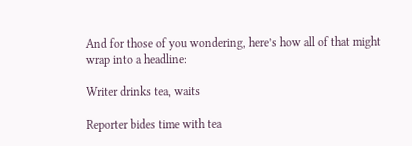And for those of you wondering, here’s how all of that might wrap into a headline:

Writer drinks tea, waits

Reporter bides time with tea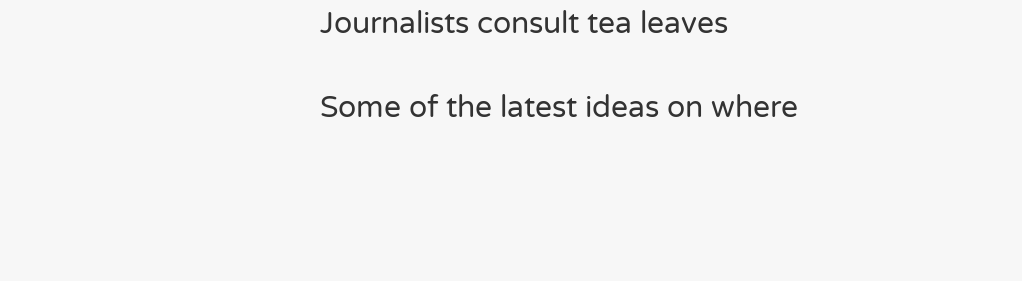Journalists consult tea leaves

Some of the latest ideas on where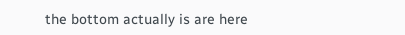the bottom actually is are here